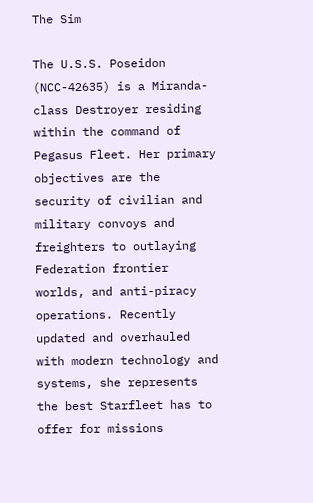The Sim

The U.S.S. Poseidon (NCC-42635) is a Miranda-class Destroyer residing within the command of Pegasus Fleet. Her primary objectives are the security of civilian and military convoys and freighters to outlaying Federation frontier worlds, and anti-piracy operations. Recently updated and overhauled with modern technology and systems, she represents the best Starfleet has to offer for missions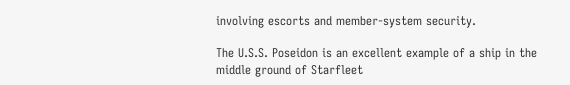involving escorts and member-system security.

The U.S.S. Poseidon is an excellent example of a ship in the middle ground of Starfleet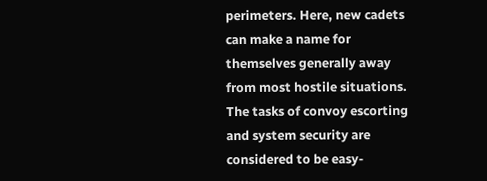perimeters. Here, new cadets can make a name for themselves generally away from most hostile situations. The tasks of convoy escorting and system security are considered to be easy-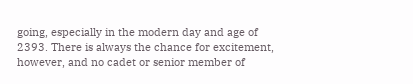going, especially in the modern day and age of 2393. There is always the chance for excitement, however, and no cadet or senior member of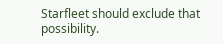Starfleet should exclude that possibility.